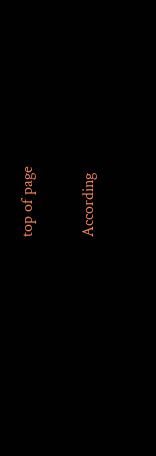top of page

According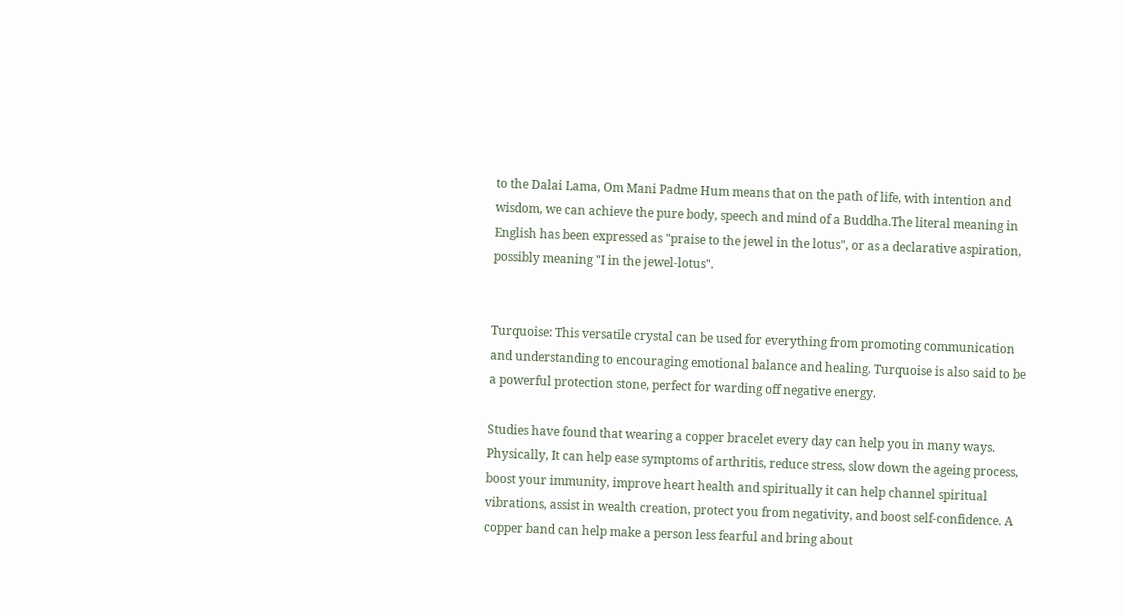to the Dalai Lama, Om Mani Padme Hum means that on the path of life, with intention and wisdom, we can achieve the pure body, speech and mind of a Buddha.The literal meaning in English has been expressed as "praise to the jewel in the lotus", or as a declarative aspiration, possibly meaning "I in the jewel-lotus".


Turquoise: This versatile crystal can be used for everything from promoting communication and understanding to encouraging emotional balance and healing. Turquoise is also said to be a powerful protection stone, perfect for warding off negative energy.

Studies have found that wearing a copper bracelet every day can help you in many ways. Physically, It can help ease symptoms of arthritis, reduce stress, slow down the ageing process, boost your immunity, improve heart health and spiritually it can help channel spiritual vibrations, assist in wealth creation, protect you from negativity, and boost self-confidence. A copper band can help make a person less fearful and bring about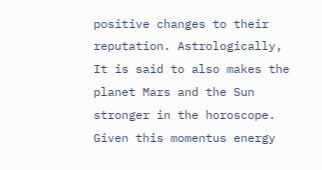positive changes to their reputation. Astrologically, It is said to also makes the planet Mars and the Sun stronger in the horoscope. Given this momentus energy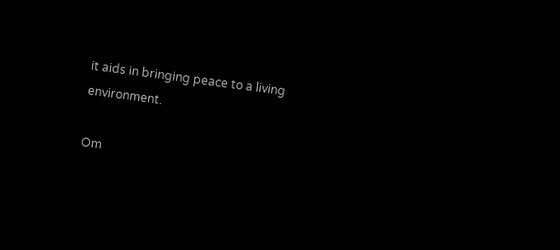it aids in bringing peace to a living environment.

Om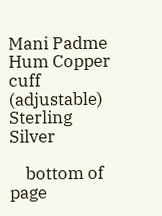Mani Padme Hum Copper cuff (adjustable) Sterling Silver

    bottom of page